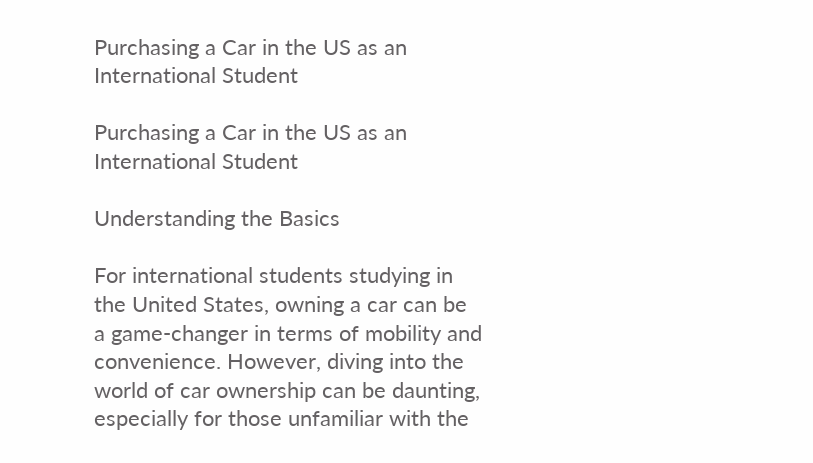Purchasing a Car in the US as an International Student

Purchasing a Car in the US as an International Student

Understanding the Basics

For international students studying in the United States, owning a car can be a game-changer in terms of mobility and convenience. However, diving into the world of car ownership can be daunting, especially for those unfamiliar with the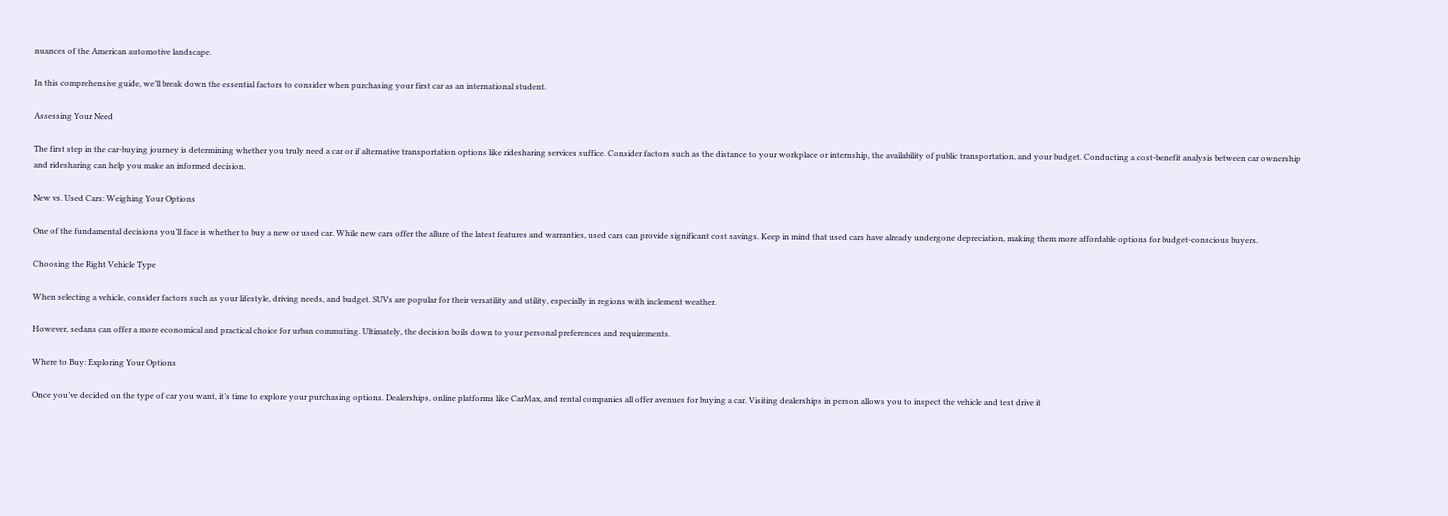nuances of the American automotive landscape.

In this comprehensive guide, we’ll break down the essential factors to consider when purchasing your first car as an international student.

Assessing Your Need

The first step in the car-buying journey is determining whether you truly need a car or if alternative transportation options like ridesharing services suffice. Consider factors such as the distance to your workplace or internship, the availability of public transportation, and your budget. Conducting a cost-benefit analysis between car ownership and ridesharing can help you make an informed decision.

New vs. Used Cars: Weighing Your Options

One of the fundamental decisions you’ll face is whether to buy a new or used car. While new cars offer the allure of the latest features and warranties, used cars can provide significant cost savings. Keep in mind that used cars have already undergone depreciation, making them more affordable options for budget-conscious buyers.

Choosing the Right Vehicle Type

When selecting a vehicle, consider factors such as your lifestyle, driving needs, and budget. SUVs are popular for their versatility and utility, especially in regions with inclement weather.

However, sedans can offer a more economical and practical choice for urban commuting. Ultimately, the decision boils down to your personal preferences and requirements.

Where to Buy: Exploring Your Options

Once you’ve decided on the type of car you want, it’s time to explore your purchasing options. Dealerships, online platforms like CarMax, and rental companies all offer avenues for buying a car. Visiting dealerships in person allows you to inspect the vehicle and test drive it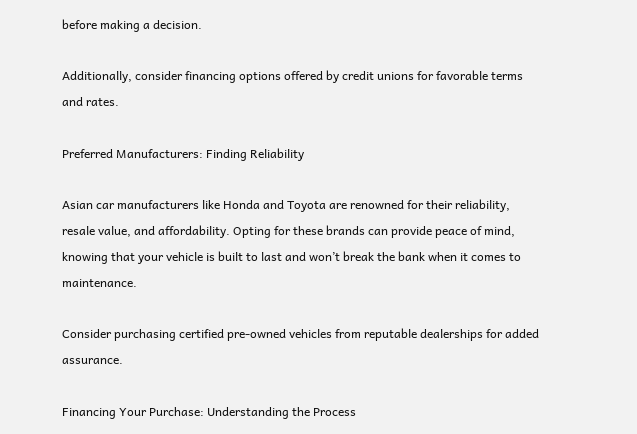before making a decision.

Additionally, consider financing options offered by credit unions for favorable terms and rates.

Preferred Manufacturers: Finding Reliability

Asian car manufacturers like Honda and Toyota are renowned for their reliability, resale value, and affordability. Opting for these brands can provide peace of mind, knowing that your vehicle is built to last and won’t break the bank when it comes to maintenance.

Consider purchasing certified pre-owned vehicles from reputable dealerships for added assurance.

Financing Your Purchase: Understanding the Process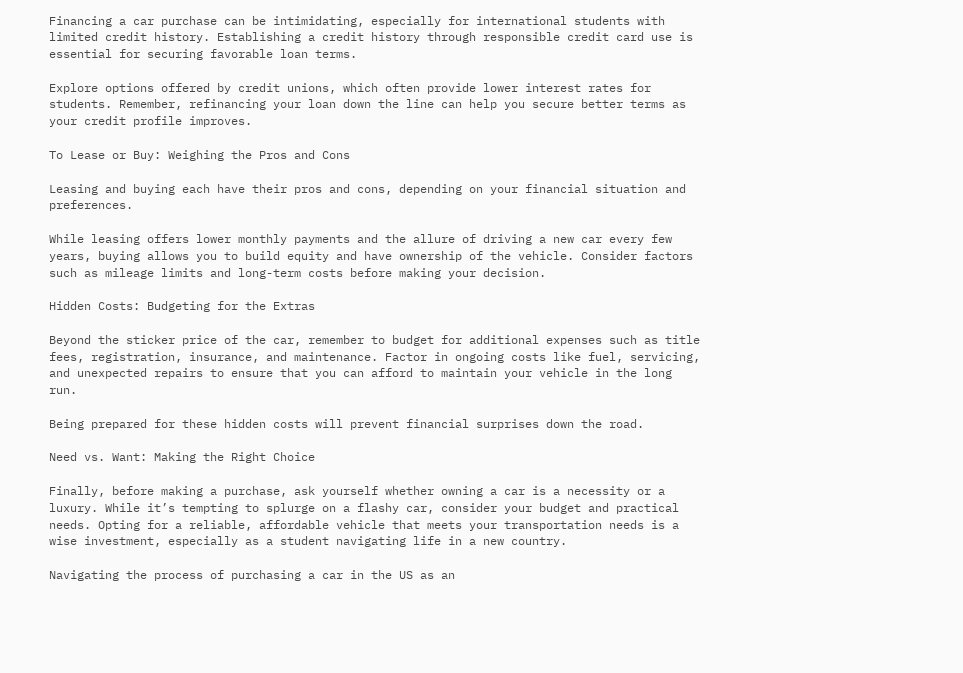Financing a car purchase can be intimidating, especially for international students with limited credit history. Establishing a credit history through responsible credit card use is essential for securing favorable loan terms.

Explore options offered by credit unions, which often provide lower interest rates for students. Remember, refinancing your loan down the line can help you secure better terms as your credit profile improves.

To Lease or Buy: Weighing the Pros and Cons

Leasing and buying each have their pros and cons, depending on your financial situation and preferences.

While leasing offers lower monthly payments and the allure of driving a new car every few years, buying allows you to build equity and have ownership of the vehicle. Consider factors such as mileage limits and long-term costs before making your decision.

Hidden Costs: Budgeting for the Extras

Beyond the sticker price of the car, remember to budget for additional expenses such as title fees, registration, insurance, and maintenance. Factor in ongoing costs like fuel, servicing, and unexpected repairs to ensure that you can afford to maintain your vehicle in the long run.

Being prepared for these hidden costs will prevent financial surprises down the road.

Need vs. Want: Making the Right Choice

Finally, before making a purchase, ask yourself whether owning a car is a necessity or a luxury. While it’s tempting to splurge on a flashy car, consider your budget and practical needs. Opting for a reliable, affordable vehicle that meets your transportation needs is a wise investment, especially as a student navigating life in a new country.

Navigating the process of purchasing a car in the US as an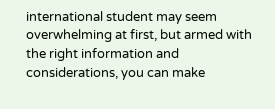international student may seem overwhelming at first, but armed with the right information and considerations, you can make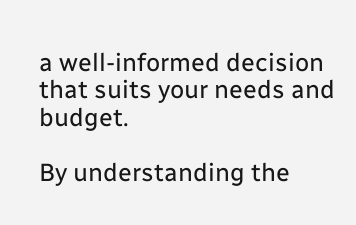a well-informed decision that suits your needs and budget.

By understanding the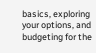basics, exploring your options, and budgeting for the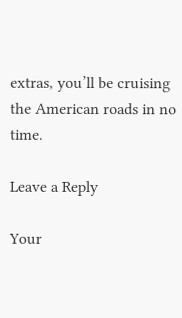extras, you’ll be cruising the American roads in no time.

Leave a Reply

Your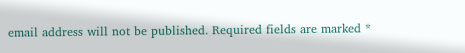email address will not be published. Required fields are marked *